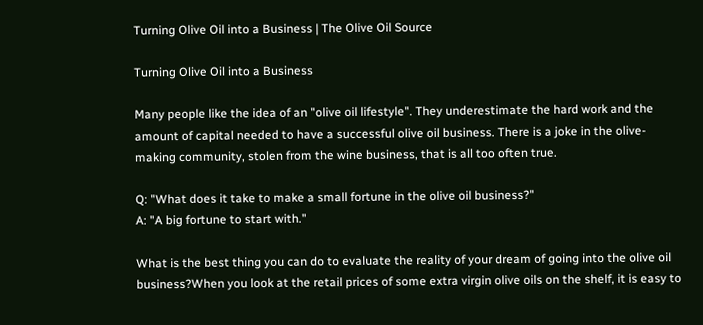Turning Olive Oil into a Business | The Olive Oil Source

Turning Olive Oil into a Business

Many people like the idea of an "olive oil lifestyle". They underestimate the hard work and the amount of capital needed to have a successful olive oil business. There is a joke in the olive-making community, stolen from the wine business, that is all too often true.

Q: "What does it take to make a small fortune in the olive oil business?"
A: "A big fortune to start with."

What is the best thing you can do to evaluate the reality of your dream of going into the olive oil business?When you look at the retail prices of some extra virgin olive oils on the shelf, it is easy to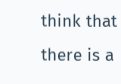think that there is a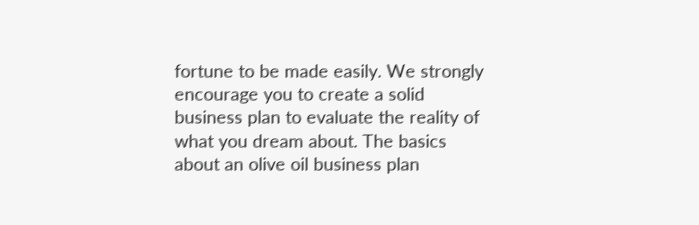fortune to be made easily. We strongly encourage you to create a solid business plan to evaluate the reality of what you dream about. The basics about an olive oil business plan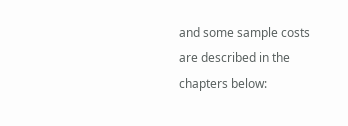and some sample costs are described in the chapters below: